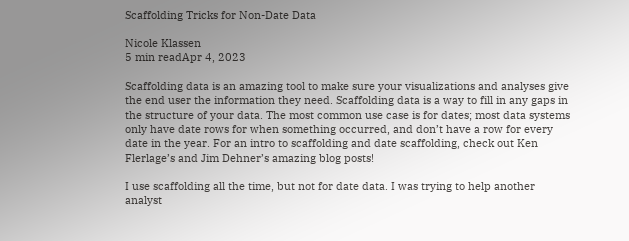Scaffolding Tricks for Non-Date Data

Nicole Klassen
5 min readApr 4, 2023

Scaffolding data is an amazing tool to make sure your visualizations and analyses give the end user the information they need. Scaffolding data is a way to fill in any gaps in the structure of your data. The most common use case is for dates; most data systems only have date rows for when something occurred, and don’t have a row for every date in the year. For an intro to scaffolding and date scaffolding, check out Ken Flerlage’s and Jim Dehner’s amazing blog posts!

I use scaffolding all the time, but not for date data. I was trying to help another analyst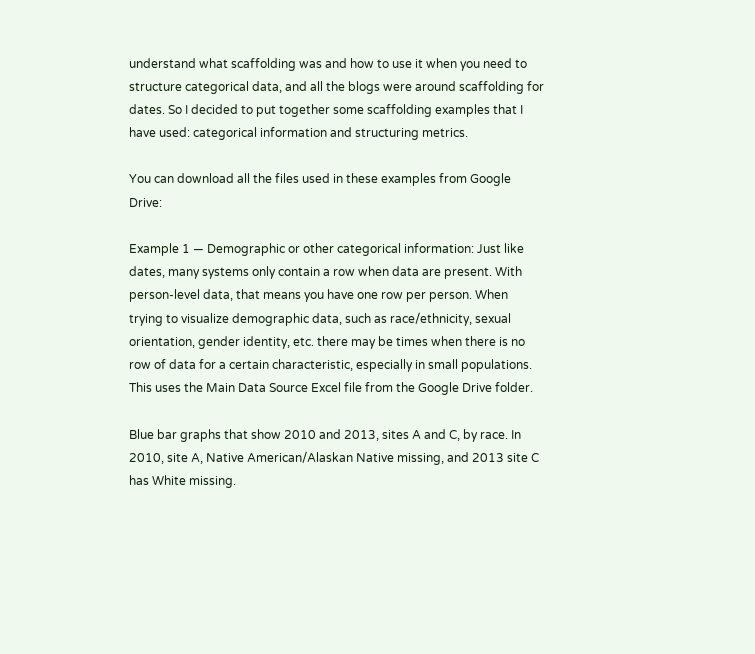understand what scaffolding was and how to use it when you need to structure categorical data, and all the blogs were around scaffolding for dates. So I decided to put together some scaffolding examples that I have used: categorical information and structuring metrics.

You can download all the files used in these examples from Google Drive:

Example 1 — Demographic or other categorical information: Just like dates, many systems only contain a row when data are present. With person-level data, that means you have one row per person. When trying to visualize demographic data, such as race/ethnicity, sexual orientation, gender identity, etc. there may be times when there is no row of data for a certain characteristic, especially in small populations. This uses the Main Data Source Excel file from the Google Drive folder.

Blue bar graphs that show 2010 and 2013, sites A and C, by race. In 2010, site A, Native American/Alaskan Native missing, and 2013 site C has White missing.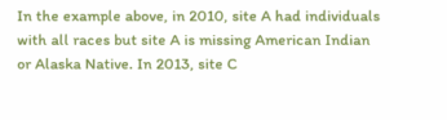In the example above, in 2010, site A had individuals with all races but site A is missing American Indian or Alaska Native. In 2013, site C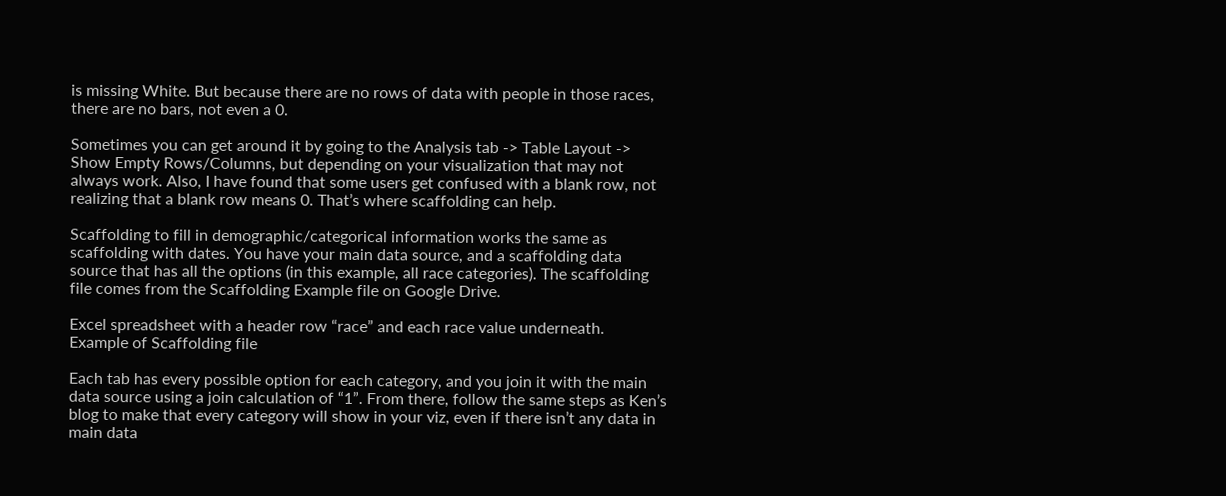is missing White. But because there are no rows of data with people in those races, there are no bars, not even a 0.

Sometimes you can get around it by going to the Analysis tab -> Table Layout -> Show Empty Rows/Columns, but depending on your visualization that may not always work. Also, I have found that some users get confused with a blank row, not realizing that a blank row means 0. That’s where scaffolding can help.

Scaffolding to fill in demographic/categorical information works the same as scaffolding with dates. You have your main data source, and a scaffolding data source that has all the options (in this example, all race categories). The scaffolding file comes from the Scaffolding Example file on Google Drive.

Excel spreadsheet with a header row “race” and each race value underneath.
Example of Scaffolding file

Each tab has every possible option for each category, and you join it with the main data source using a join calculation of “1”. From there, follow the same steps as Ken’s blog to make that every category will show in your viz, even if there isn’t any data in main data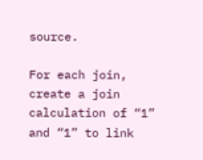source.

For each join, create a join calculation of “1” and “1” to link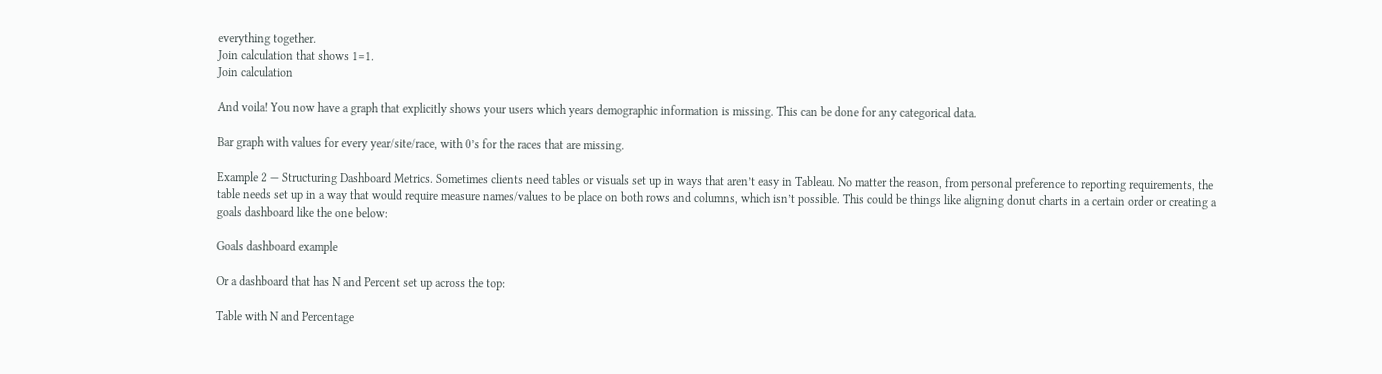everything together.
Join calculation that shows 1=1.
Join calculation

And voila! You now have a graph that explicitly shows your users which years demographic information is missing. This can be done for any categorical data.

Bar graph with values for every year/site/race, with 0’s for the races that are missing.

Example 2 — Structuring Dashboard Metrics. Sometimes clients need tables or visuals set up in ways that aren’t easy in Tableau. No matter the reason, from personal preference to reporting requirements, the table needs set up in a way that would require measure names/values to be place on both rows and columns, which isn’t possible. This could be things like aligning donut charts in a certain order or creating a goals dashboard like the one below:

Goals dashboard example

Or a dashboard that has N and Percent set up across the top:

Table with N and Percentage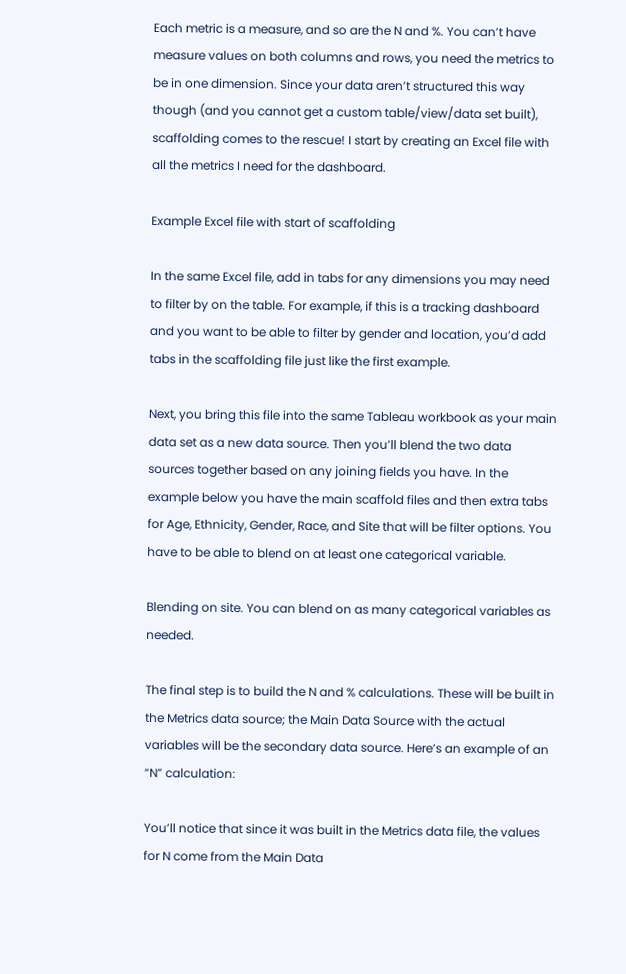Each metric is a measure, and so are the N and %. You can’t have measure values on both columns and rows, you need the metrics to be in one dimension. Since your data aren’t structured this way though (and you cannot get a custom table/view/data set built), scaffolding comes to the rescue! I start by creating an Excel file with all the metrics I need for the dashboard.

Example Excel file with start of scaffolding

In the same Excel file, add in tabs for any dimensions you may need to filter by on the table. For example, if this is a tracking dashboard and you want to be able to filter by gender and location, you’d add tabs in the scaffolding file just like the first example.

Next, you bring this file into the same Tableau workbook as your main data set as a new data source. Then you’ll blend the two data sources together based on any joining fields you have. In the example below you have the main scaffold files and then extra tabs for Age, Ethnicity, Gender, Race, and Site that will be filter options. You have to be able to blend on at least one categorical variable.

Blending on site. You can blend on as many categorical variables as needed.

The final step is to build the N and % calculations. These will be built in the Metrics data source; the Main Data Source with the actual variables will be the secondary data source. Here’s an example of an “N” calculation:

You’ll notice that since it was built in the Metrics data file, the values for N come from the Main Data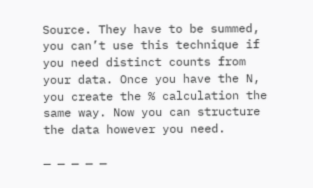Source. They have to be summed, you can’t use this technique if you need distinct counts from your data. Once you have the N, you create the % calculation the same way. Now you can structure the data however you need.

— — — — —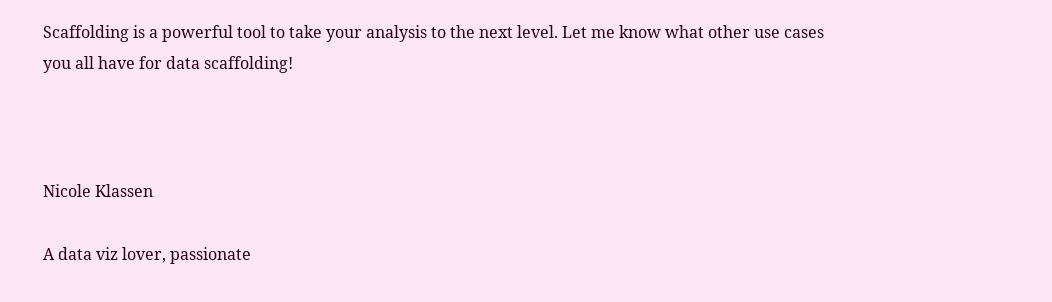Scaffolding is a powerful tool to take your analysis to the next level. Let me know what other use cases you all have for data scaffolding!



Nicole Klassen

A data viz lover, passionate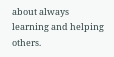about always learning and helping others.